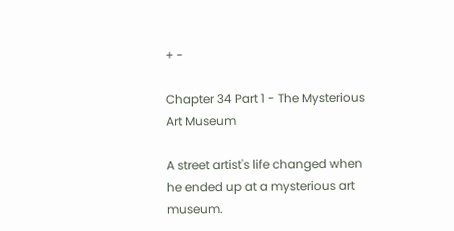+ -

Chapter 34 Part 1 - The Mysterious Art Museum

A street artist's life changed when he ended up at a mysterious art museum.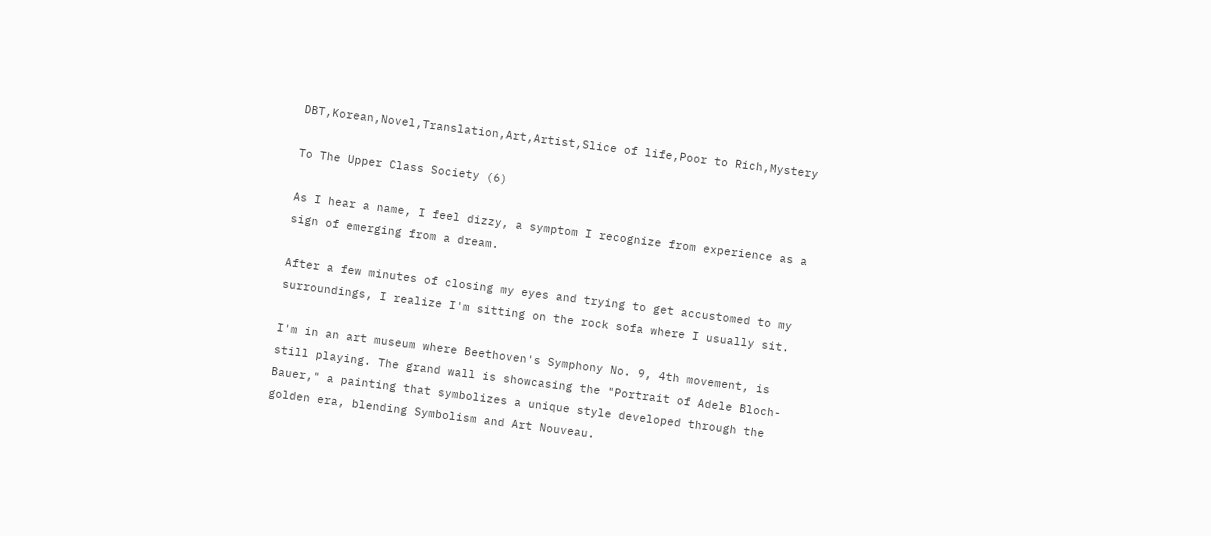DBT,Korean,Novel,Translation,Art,Artist,Slice of life,Poor to Rich,Mystery

To The Upper Class Society (6)

As I hear a name, I feel dizzy, a symptom I recognize from experience as a sign of emerging from a dream.

After a few minutes of closing my eyes and trying to get accustomed to my surroundings, I realize I'm sitting on the rock sofa where I usually sit.

I'm in an art museum where Beethoven's Symphony No. 9, 4th movement, is still playing. The grand wall is showcasing the "Portrait of Adele Bloch-Bauer," a painting that symbolizes a unique style developed through the golden era, blending Symbolism and Art Nouveau.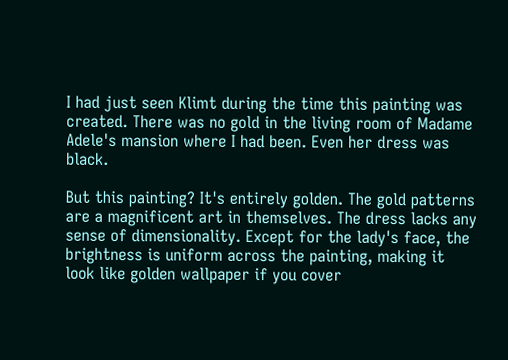I had just seen Klimt during the time this painting was created. There was no gold in the living room of Madame Adele's mansion where I had been. Even her dress was black.

But this painting? It's entirely golden. The gold patterns are a magnificent art in themselves. The dress lacks any sense of dimensionality. Except for the lady's face, the brightness is uniform across the painting, making it look like golden wallpaper if you cover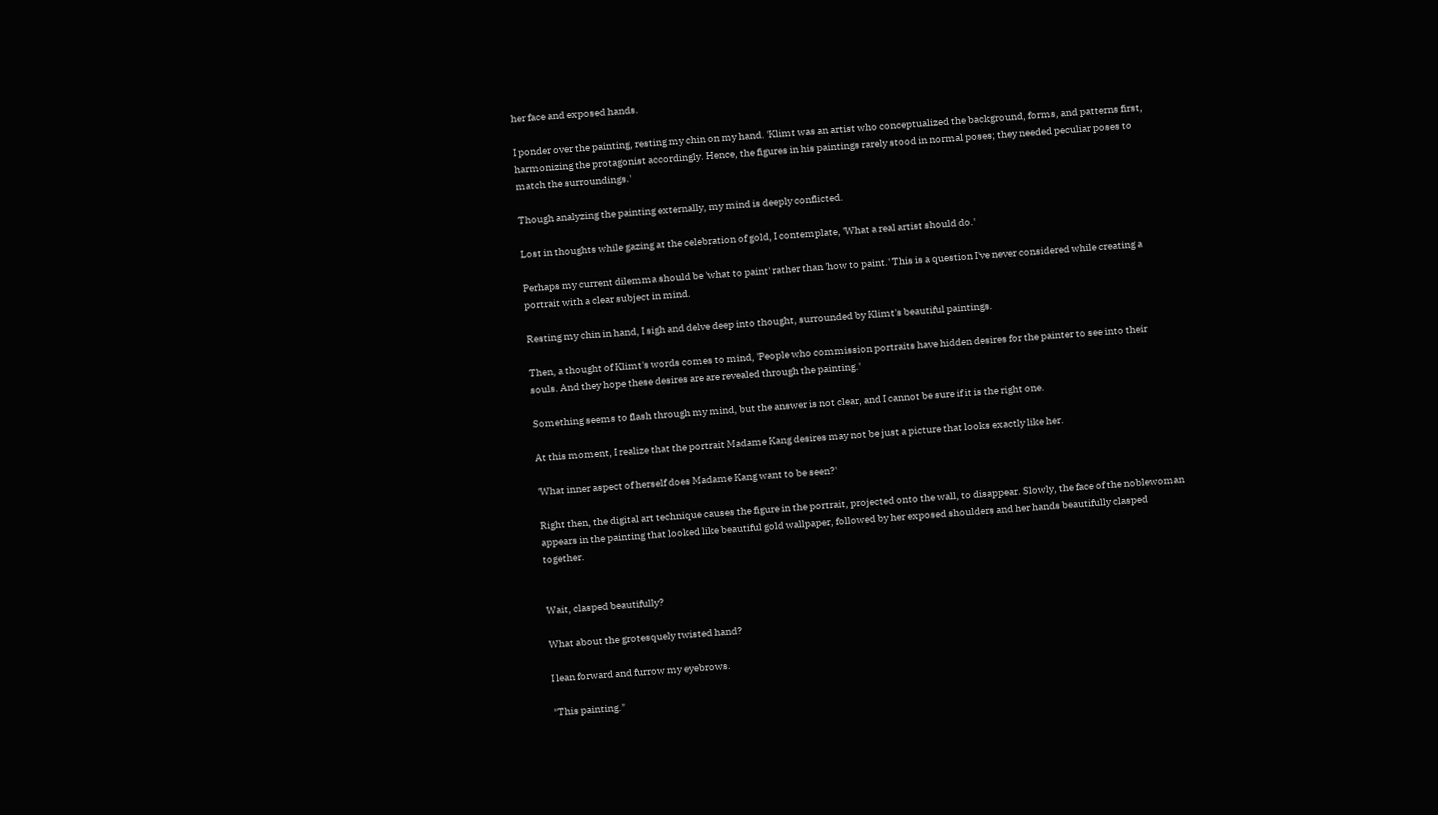her face and exposed hands.

I ponder over the painting, resting my chin on my hand. 'Klimt was an artist who conceptualized the background, forms, and patterns first, harmonizing the protagonist accordingly. Hence, the figures in his paintings rarely stood in normal poses; they needed peculiar poses to match the surroundings.'

Though analyzing the painting externally, my mind is deeply conflicted.

Lost in thoughts while gazing at the celebration of gold, I contemplate, 'What a real artist should do.'

Perhaps my current dilemma should be 'what to paint' rather than 'how to paint.' This is a question I've never considered while creating a portrait with a clear subject in mind.

Resting my chin in hand, I sigh and delve deep into thought, surrounded by Klimt's beautiful paintings.

Then, a thought of Klimt's words comes to mind, 'People who commission portraits have hidden desires for the painter to see into their souls. And they hope these desires are are revealed through the painting.'

Something seems to flash through my mind, but the answer is not clear, and I cannot be sure if it is the right one.

At this moment, I realize that the portrait Madame Kang desires may not be just a picture that looks exactly like her.

'What inner aspect of herself does Madame Kang want to be seen?'

Right then, the digital art technique causes the figure in the portrait, projected onto the wall, to disappear. Slowly, the face of the noblewoman appears in the painting that looked like beautiful gold wallpaper, followed by her exposed shoulders and her hands beautifully clasped together.


Wait, clasped beautifully?

What about the grotesquely twisted hand?

I lean forward and furrow my eyebrows.

"This painting."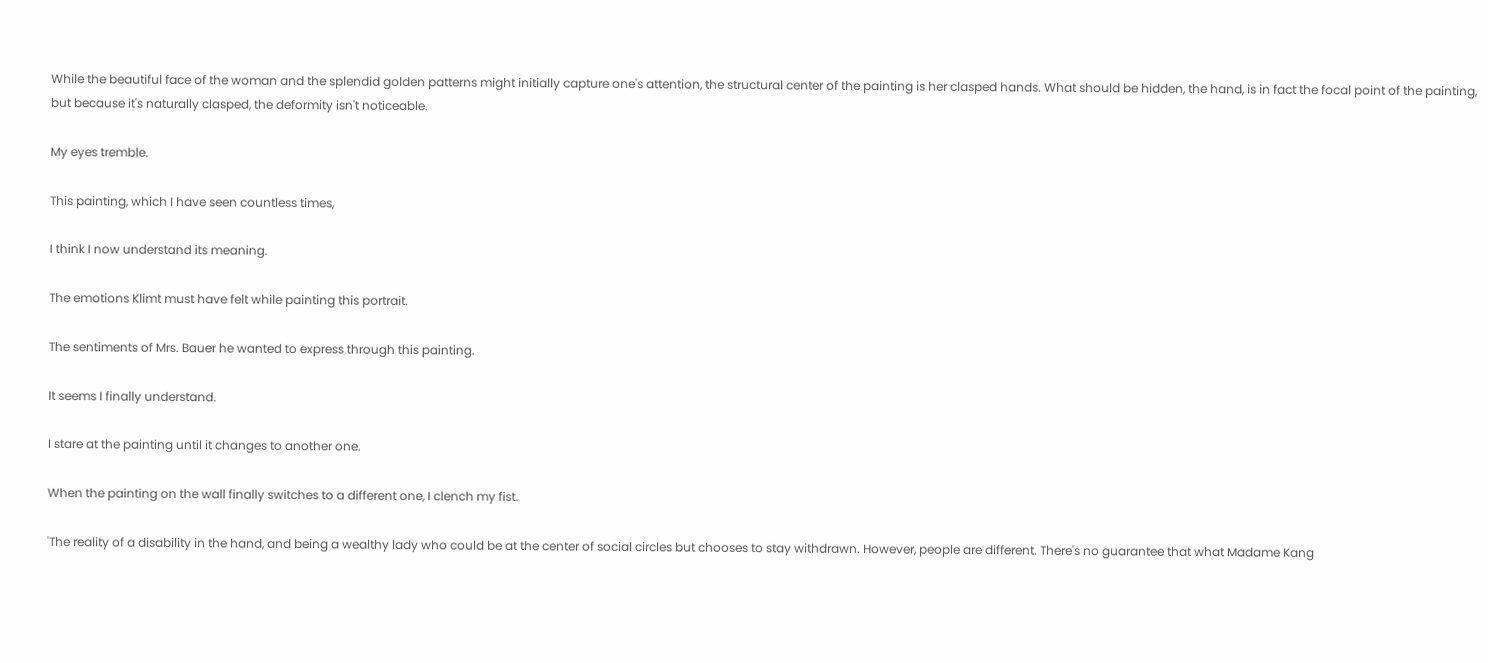While the beautiful face of the woman and the splendid golden patterns might initially capture one's attention, the structural center of the painting is her clasped hands. What should be hidden, the hand, is in fact the focal point of the painting, but because it's naturally clasped, the deformity isn't noticeable.

My eyes tremble.

This painting, which I have seen countless times,

I think I now understand its meaning.

The emotions Klimt must have felt while painting this portrait.

The sentiments of Mrs. Bauer he wanted to express through this painting.

It seems I finally understand.

I stare at the painting until it changes to another one.

When the painting on the wall finally switches to a different one, I clench my fist.

'The reality of a disability in the hand, and being a wealthy lady who could be at the center of social circles but chooses to stay withdrawn. However, people are different. There's no guarantee that what Madame Kang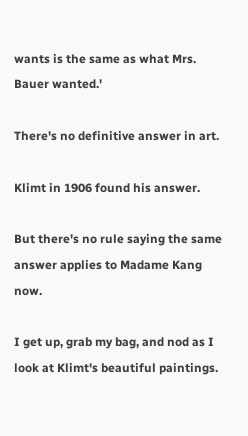wants is the same as what Mrs. Bauer wanted.'

There's no definitive answer in art.

Klimt in 1906 found his answer.

But there's no rule saying the same answer applies to Madame Kang now.

I get up, grab my bag, and nod as I look at Klimt's beautiful paintings.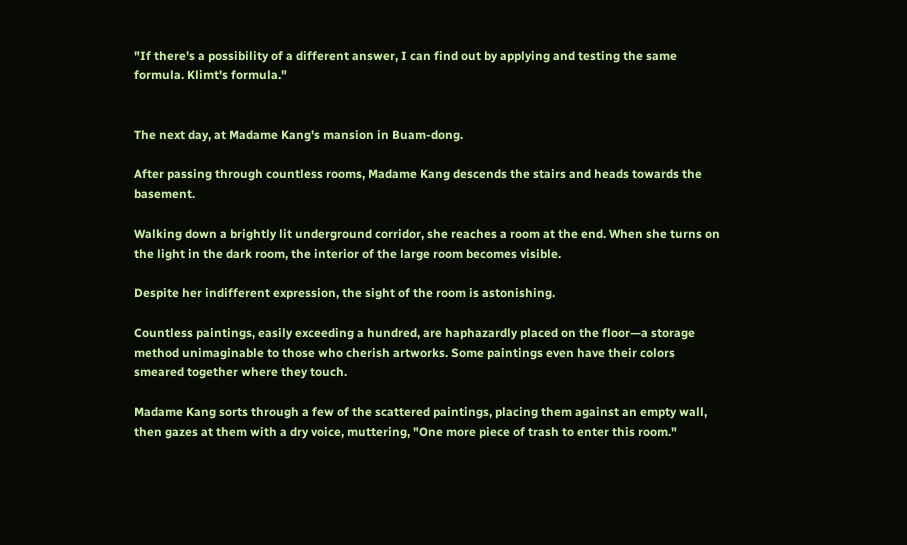"If there's a possibility of a different answer, I can find out by applying and testing the same formula. Klimt's formula."


The next day, at Madame Kang's mansion in Buam-dong.

After passing through countless rooms, Madame Kang descends the stairs and heads towards the basement.

Walking down a brightly lit underground corridor, she reaches a room at the end. When she turns on the light in the dark room, the interior of the large room becomes visible.

Despite her indifferent expression, the sight of the room is astonishing.

Countless paintings, easily exceeding a hundred, are haphazardly placed on the floor—a storage method unimaginable to those who cherish artworks. Some paintings even have their colors smeared together where they touch.

Madame Kang sorts through a few of the scattered paintings, placing them against an empty wall, then gazes at them with a dry voice, muttering, "One more piece of trash to enter this room."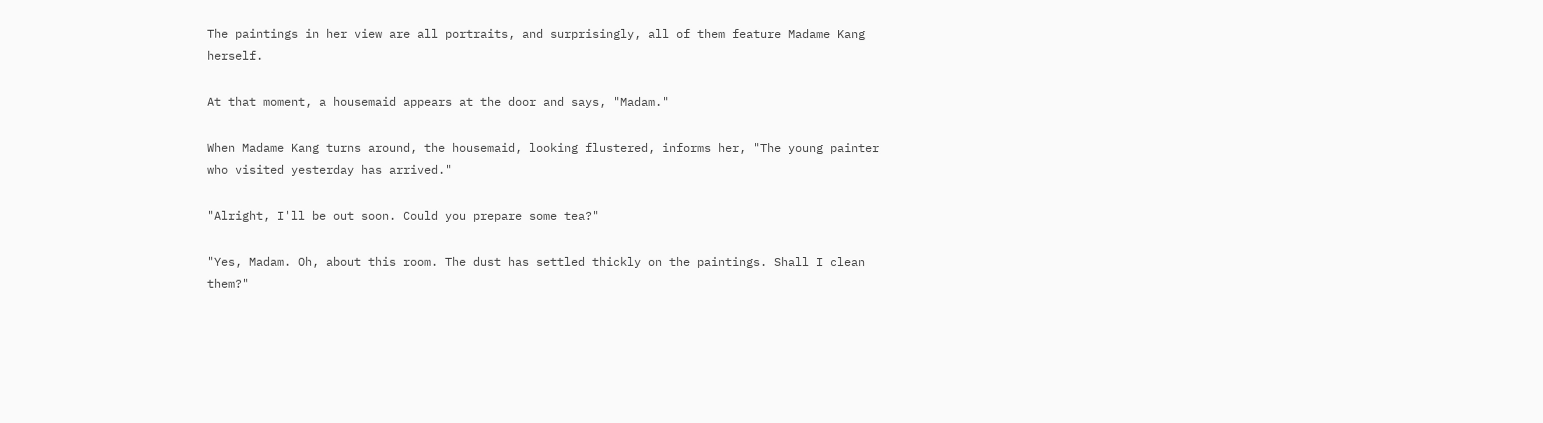The paintings in her view are all portraits, and surprisingly, all of them feature Madame Kang herself.

At that moment, a housemaid appears at the door and says, "Madam."

When Madame Kang turns around, the housemaid, looking flustered, informs her, "The young painter who visited yesterday has arrived."

"Alright, I'll be out soon. Could you prepare some tea?"

"Yes, Madam. Oh, about this room. The dust has settled thickly on the paintings. Shall I clean them?"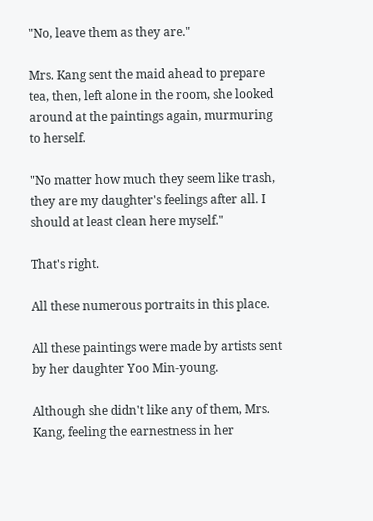"No, leave them as they are."

Mrs. Kang sent the maid ahead to prepare tea, then, left alone in the room, she looked around at the paintings again, murmuring to herself.

"No matter how much they seem like trash, they are my daughter's feelings after all. I should at least clean here myself."

That's right.

All these numerous portraits in this place.

All these paintings were made by artists sent by her daughter Yoo Min-young.

Although she didn't like any of them, Mrs. Kang, feeling the earnestness in her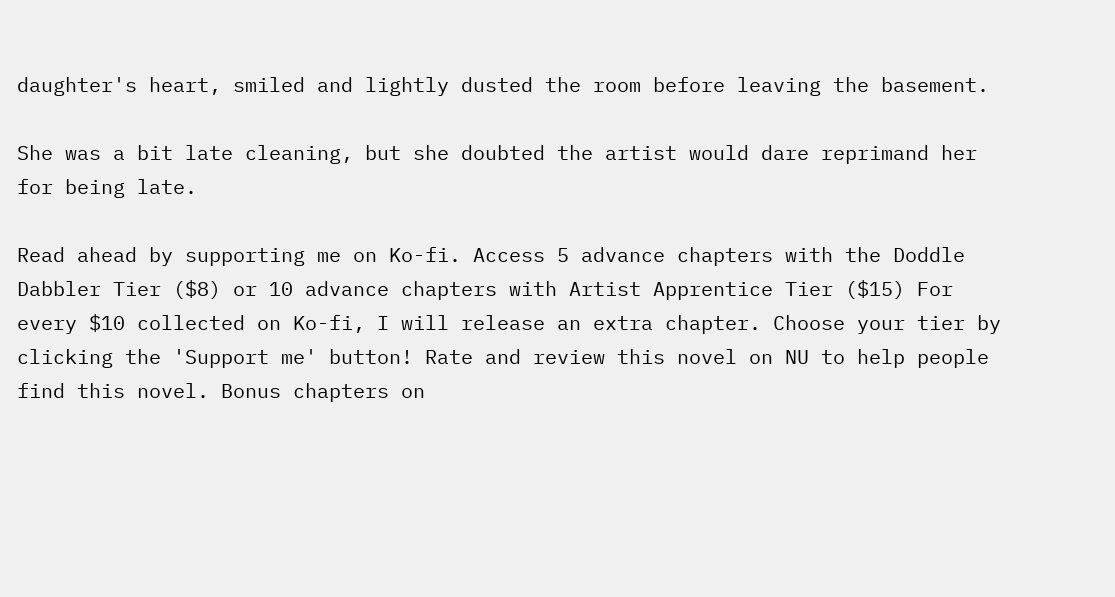daughter's heart, smiled and lightly dusted the room before leaving the basement.

She was a bit late cleaning, but she doubted the artist would dare reprimand her for being late.

Read ahead by supporting me on Ko-fi. Access 5 advance chapters with the Doddle Dabbler Tier ($8) or 10 advance chapters with Artist Apprentice Tier ($15) For every $10 collected on Ko-fi, I will release an extra chapter. Choose your tier by clicking the 'Support me' button! Rate and review this novel on NU to help people find this novel. Bonus chapters on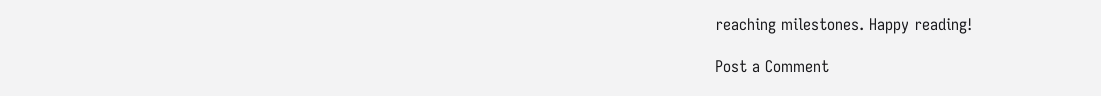reaching milestones. Happy reading!

Post a Comment